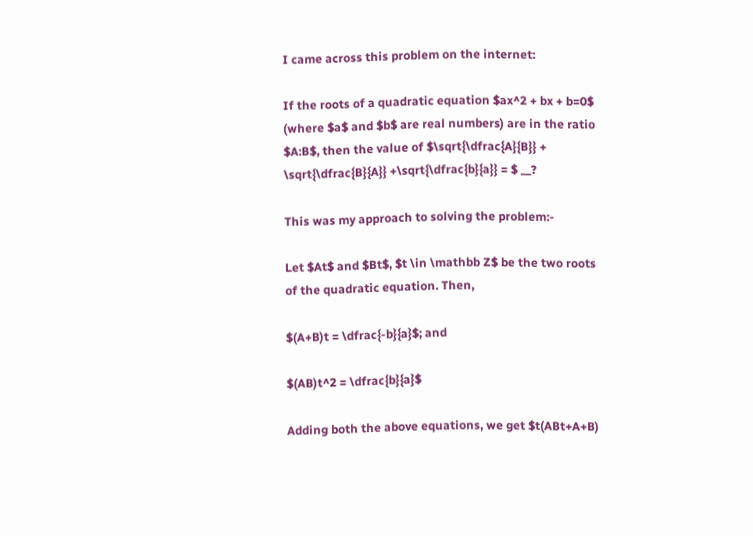I came across this problem on the internet:

If the roots of a quadratic equation $ax^2 + bx + b=0$ (where $a$ and $b$ are real numbers) are in the ratio $A:B$, then the value of $\sqrt{\dfrac{A}{B}} + \sqrt{\dfrac{B}{A}} +\sqrt{\dfrac{b}{a}} = $ __?

This was my approach to solving the problem:-

Let $At$ and $Bt$, $t \in \mathbb Z$ be the two roots of the quadratic equation. Then,

$(A+B)t = \dfrac{-b}{a}$; and

$(AB)t^2 = \dfrac{b}{a}$

Adding both the above equations, we get $t(ABt+A+B)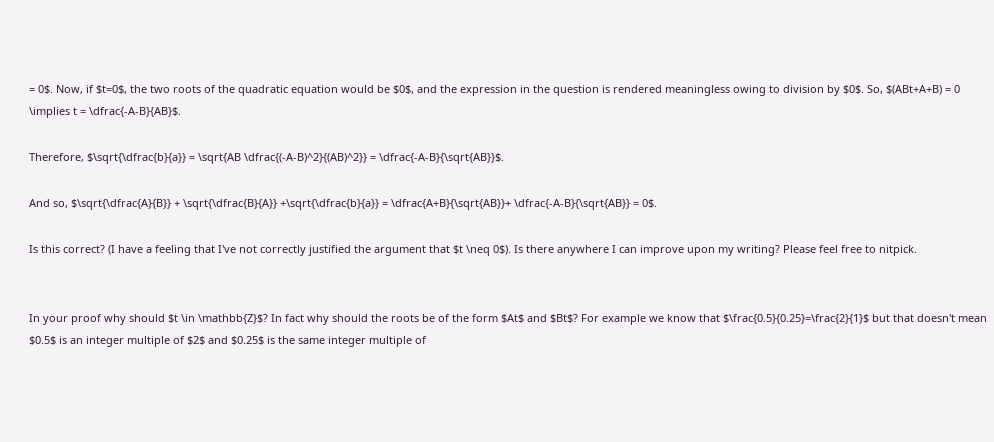= 0$. Now, if $t=0$, the two roots of the quadratic equation would be $0$, and the expression in the question is rendered meaningless owing to division by $0$. So, $(ABt+A+B) = 0 \implies t = \dfrac{-A-B}{AB}$.

Therefore, $\sqrt{\dfrac{b}{a}} = \sqrt{AB \dfrac{(-A-B)^2}{(AB)^2}} = \dfrac{-A-B}{\sqrt{AB}}$.

And so, $\sqrt{\dfrac{A}{B}} + \sqrt{\dfrac{B}{A}} +\sqrt{\dfrac{b}{a}} = \dfrac{A+B}{\sqrt{AB}}+ \dfrac{-A-B}{\sqrt{AB}} = 0$.

Is this correct? (I have a feeling that I've not correctly justified the argument that $t \neq 0$). Is there anywhere I can improve upon my writing? Please feel free to nitpick.


In your proof why should $t \in \mathbb{Z}$? In fact why should the roots be of the form $At$ and $Bt$? For example we know that $\frac{0.5}{0.25}=\frac{2}{1}$ but that doesn't mean $0.5$ is an integer multiple of $2$ and $0.25$ is the same integer multiple of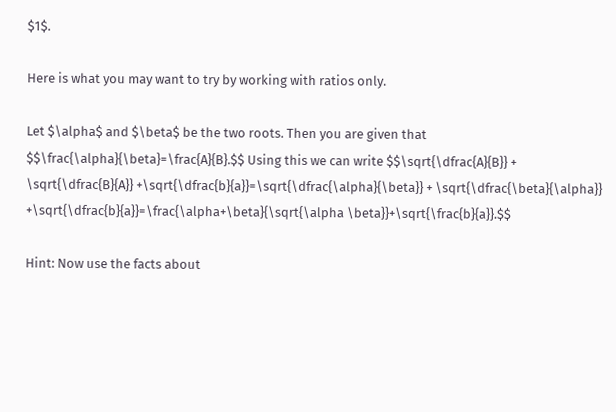$1$.

Here is what you may want to try by working with ratios only.

Let $\alpha$ and $\beta$ be the two roots. Then you are given that $$\frac{\alpha}{\beta}=\frac{A}{B}.$$ Using this we can write $$\sqrt{\dfrac{A}{B}} + \sqrt{\dfrac{B}{A}} +\sqrt{\dfrac{b}{a}}=\sqrt{\dfrac{\alpha}{\beta}} + \sqrt{\dfrac{\beta}{\alpha}} +\sqrt{\dfrac{b}{a}}=\frac{\alpha+\beta}{\sqrt{\alpha \beta}}+\sqrt{\frac{b}{a}}.$$

Hint: Now use the facts about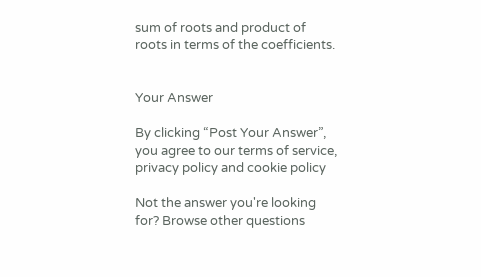sum of roots and product of roots in terms of the coefficients.


Your Answer

By clicking “Post Your Answer”, you agree to our terms of service, privacy policy and cookie policy

Not the answer you're looking for? Browse other questions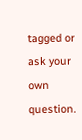tagged or ask your own question.